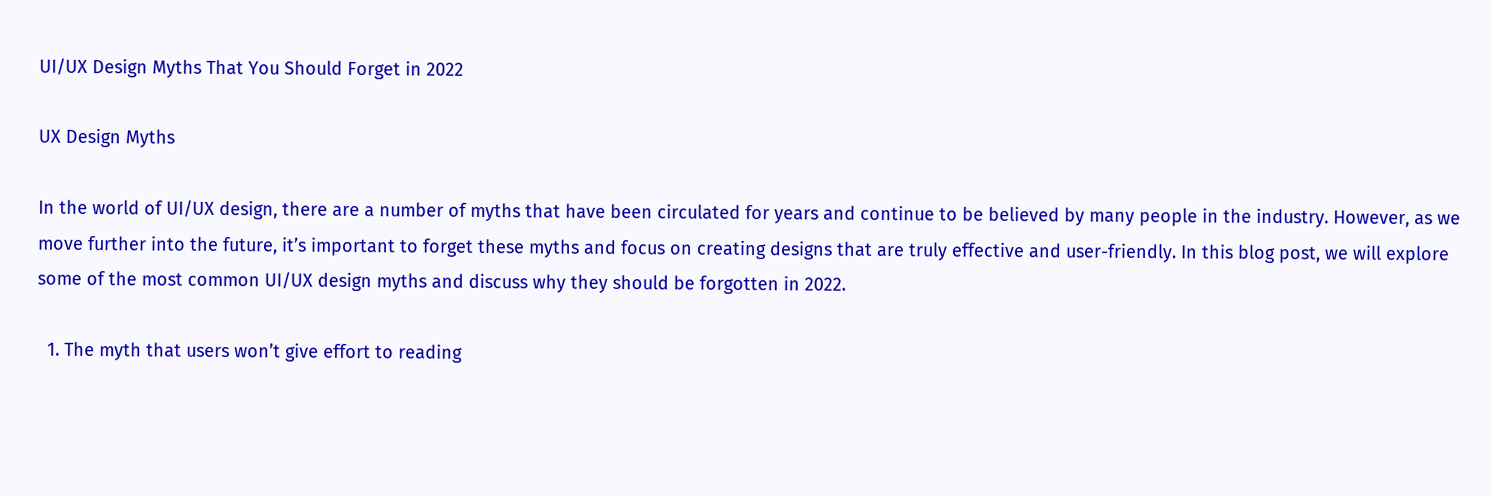UI/UX Design Myths That You Should Forget in 2022

UX Design Myths

In the world of UI/UX design, there are a number of myths that have been circulated for years and continue to be believed by many people in the industry. However, as we move further into the future, it’s important to forget these myths and focus on creating designs that are truly effective and user-friendly. In this blog post, we will explore some of the most common UI/UX design myths and discuss why they should be forgotten in 2022.

  1. The myth that users won’t give effort to reading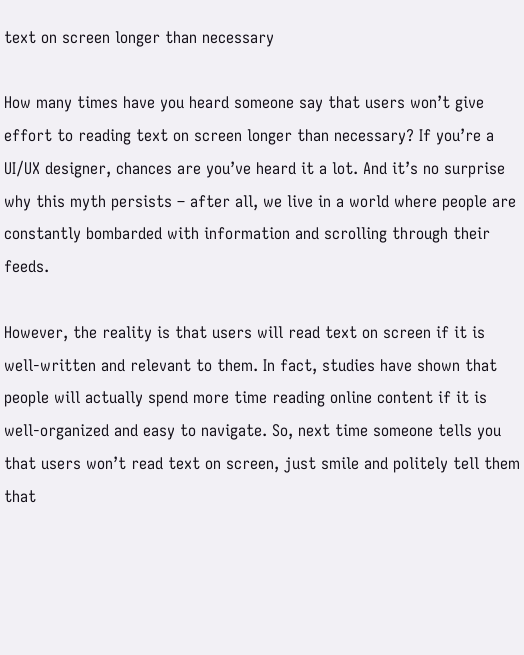text on screen longer than necessary

How many times have you heard someone say that users won’t give effort to reading text on screen longer than necessary? If you’re a UI/UX designer, chances are you’ve heard it a lot. And it’s no surprise why this myth persists – after all, we live in a world where people are constantly bombarded with information and scrolling through their feeds.

However, the reality is that users will read text on screen if it is well-written and relevant to them. In fact, studies have shown that people will actually spend more time reading online content if it is well-organized and easy to navigate. So, next time someone tells you that users won’t read text on screen, just smile and politely tell them that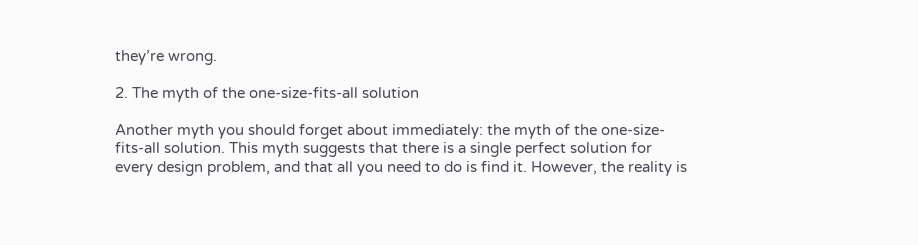they’re wrong.

2. The myth of the one-size-fits-all solution

Another myth you should forget about immediately: the myth of the one-size-fits-all solution. This myth suggests that there is a single perfect solution for every design problem, and that all you need to do is find it. However, the reality is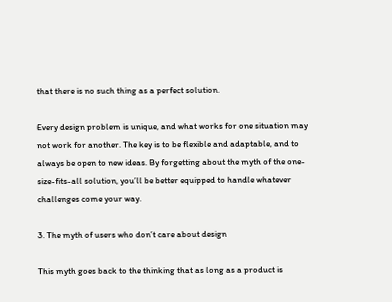that there is no such thing as a perfect solution.

Every design problem is unique, and what works for one situation may not work for another. The key is to be flexible and adaptable, and to always be open to new ideas. By forgetting about the myth of the one-size-fits-all solution, you’ll be better equipped to handle whatever challenges come your way.

3. The myth of users who don’t care about design

This myth goes back to the thinking that as long as a product is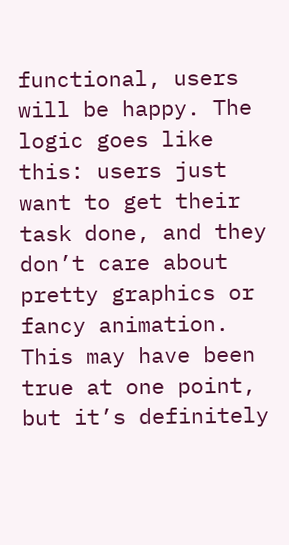functional, users will be happy. The logic goes like this: users just want to get their task done, and they don’t care about pretty graphics or fancy animation. This may have been true at one point, but it’s definitely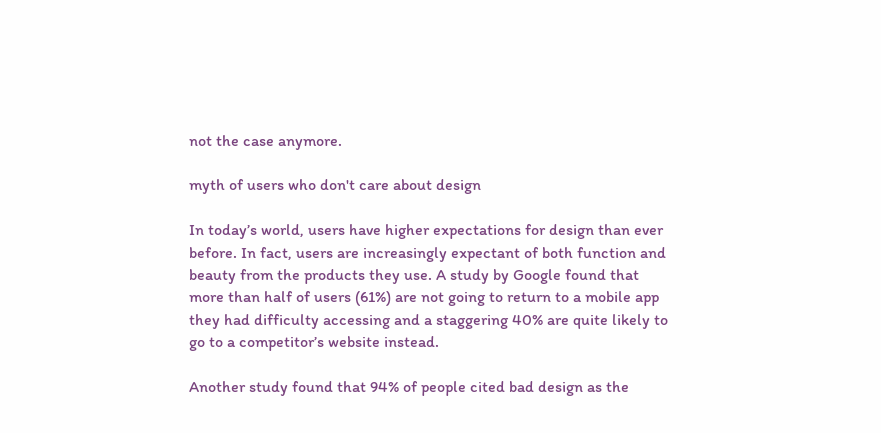not the case anymore.

myth of users who don't care about design

In today’s world, users have higher expectations for design than ever before. In fact, users are increasingly expectant of both function and beauty from the products they use. A study by Google found that more than half of users (61%) are not going to return to a mobile app they had difficulty accessing and a staggering 40% are quite likely to go to a competitor’s website instead.

Another study found that 94% of people cited bad design as the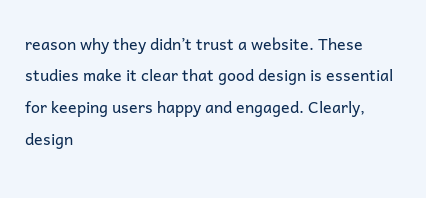reason why they didn’t trust a website. These studies make it clear that good design is essential for keeping users happy and engaged. Clearly, design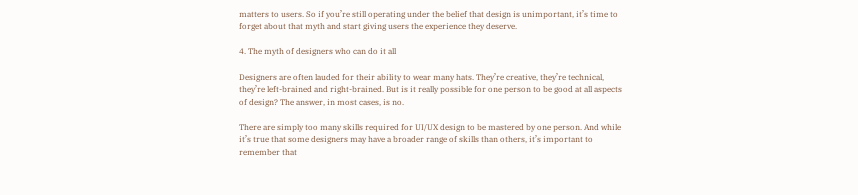matters to users. So if you’re still operating under the belief that design is unimportant, it’s time to forget about that myth and start giving users the experience they deserve.

4. The myth of designers who can do it all

Designers are often lauded for their ability to wear many hats. They’re creative, they’re technical, they’re left-brained and right-brained. But is it really possible for one person to be good at all aspects of design? The answer, in most cases, is no.

There are simply too many skills required for UI/UX design to be mastered by one person. And while it’s true that some designers may have a broader range of skills than others, it’s important to remember that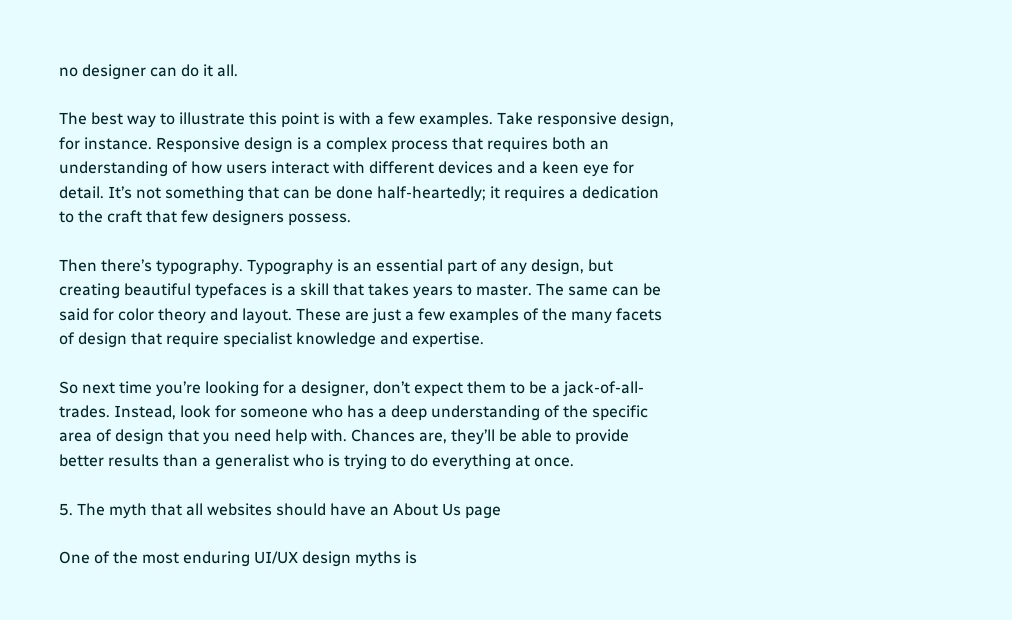no designer can do it all.

The best way to illustrate this point is with a few examples. Take responsive design, for instance. Responsive design is a complex process that requires both an understanding of how users interact with different devices and a keen eye for detail. It’s not something that can be done half-heartedly; it requires a dedication to the craft that few designers possess.

Then there’s typography. Typography is an essential part of any design, but creating beautiful typefaces is a skill that takes years to master. The same can be said for color theory and layout. These are just a few examples of the many facets of design that require specialist knowledge and expertise.

So next time you’re looking for a designer, don’t expect them to be a jack-of-all-trades. Instead, look for someone who has a deep understanding of the specific area of design that you need help with. Chances are, they’ll be able to provide better results than a generalist who is trying to do everything at once.

5. The myth that all websites should have an About Us page

One of the most enduring UI/UX design myths is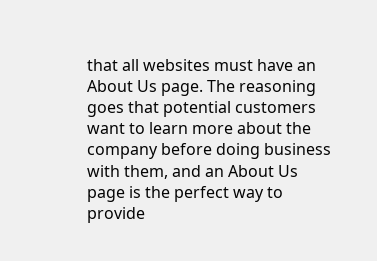that all websites must have an About Us page. The reasoning goes that potential customers want to learn more about the company before doing business with them, and an About Us page is the perfect way to provide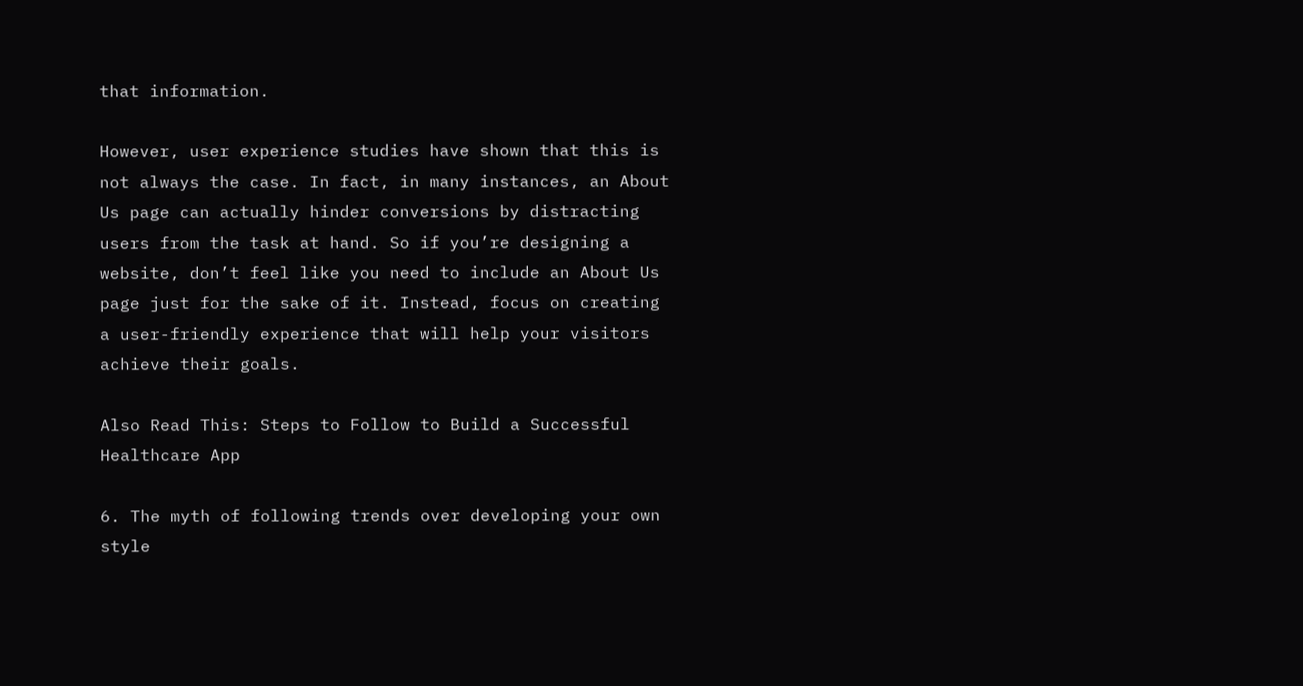that information.

However, user experience studies have shown that this is not always the case. In fact, in many instances, an About Us page can actually hinder conversions by distracting users from the task at hand. So if you’re designing a website, don’t feel like you need to include an About Us page just for the sake of it. Instead, focus on creating a user-friendly experience that will help your visitors achieve their goals.

Also Read This: Steps to Follow to Build a Successful Healthcare App

6. The myth of following trends over developing your own style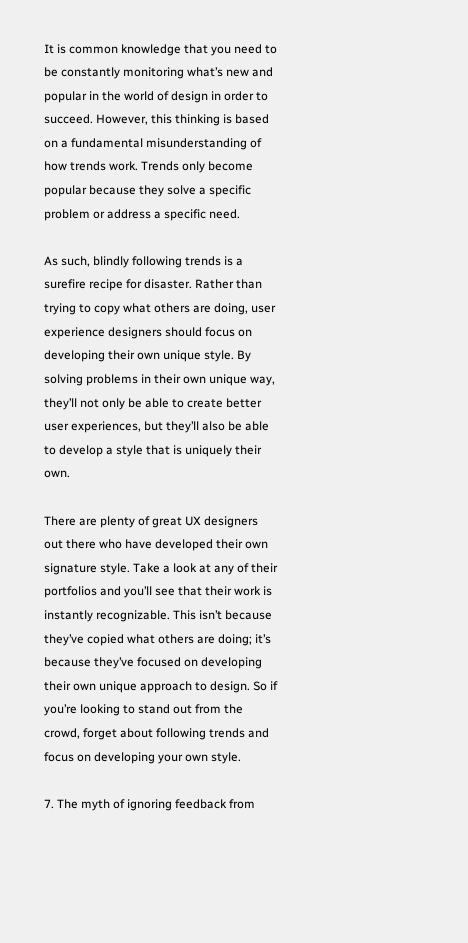It is common knowledge that you need to be constantly monitoring what’s new and popular in the world of design in order to succeed. However, this thinking is based on a fundamental misunderstanding of how trends work. Trends only become popular because they solve a specific problem or address a specific need.

As such, blindly following trends is a surefire recipe for disaster. Rather than trying to copy what others are doing, user experience designers should focus on developing their own unique style. By solving problems in their own unique way, they’ll not only be able to create better user experiences, but they’ll also be able to develop a style that is uniquely their own.

There are plenty of great UX designers out there who have developed their own signature style. Take a look at any of their portfolios and you’ll see that their work is instantly recognizable. This isn’t because they’ve copied what others are doing; it’s because they’ve focused on developing their own unique approach to design. So if you’re looking to stand out from the crowd, forget about following trends and focus on developing your own style.

7. The myth of ignoring feedback from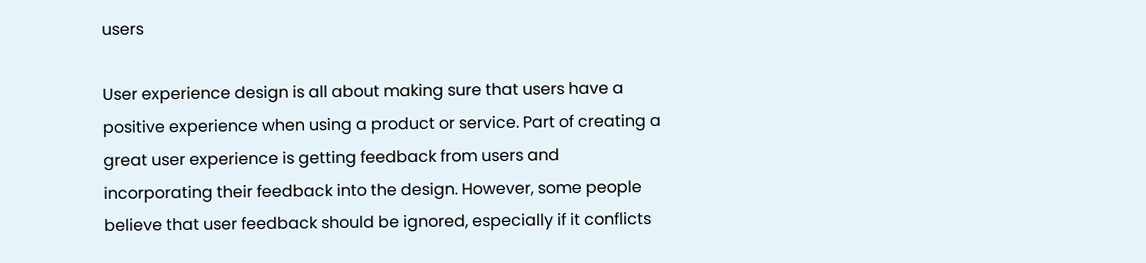users

User experience design is all about making sure that users have a positive experience when using a product or service. Part of creating a great user experience is getting feedback from users and incorporating their feedback into the design. However, some people believe that user feedback should be ignored, especially if it conflicts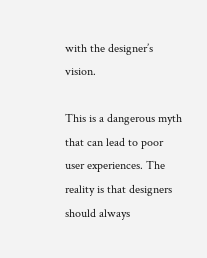with the designer’s vision.

This is a dangerous myth that can lead to poor user experiences. The reality is that designers should always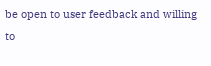be open to user feedback and willing to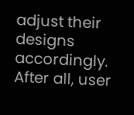adjust their designs accordingly. After all, user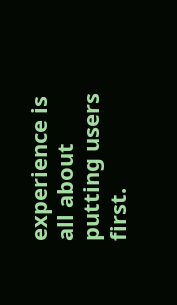experience is all about putting users first.